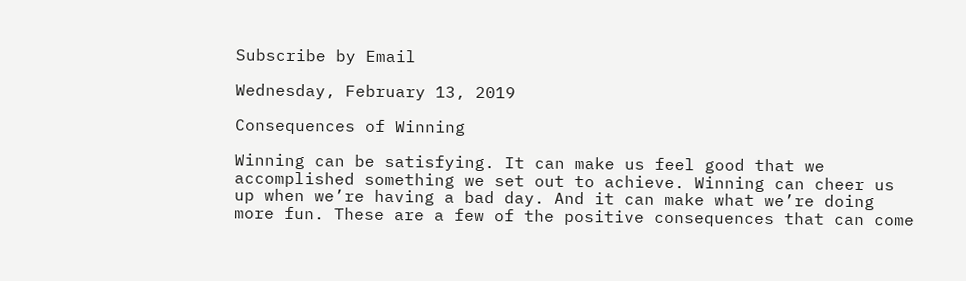Subscribe by Email

Wednesday, February 13, 2019

Consequences of Winning

Winning can be satisfying. It can make us feel good that we accomplished something we set out to achieve. Winning can cheer us up when we’re having a bad day. And it can make what we’re doing more fun. These are a few of the positive consequences that can come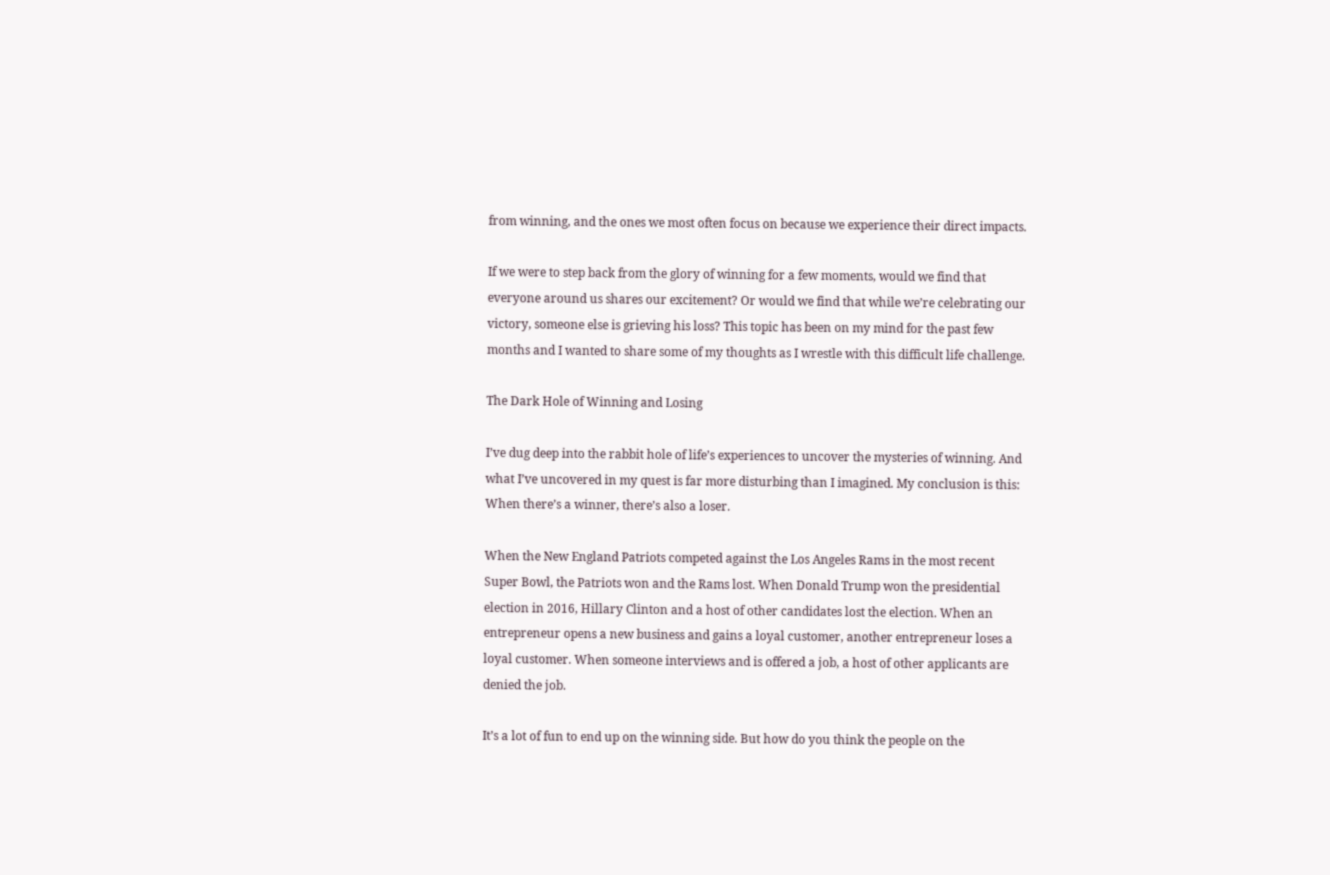from winning, and the ones we most often focus on because we experience their direct impacts.

If we were to step back from the glory of winning for a few moments, would we find that everyone around us shares our excitement? Or would we find that while we’re celebrating our victory, someone else is grieving his loss? This topic has been on my mind for the past few months and I wanted to share some of my thoughts as I wrestle with this difficult life challenge.

The Dark Hole of Winning and Losing

I’ve dug deep into the rabbit hole of life’s experiences to uncover the mysteries of winning. And what I’ve uncovered in my quest is far more disturbing than I imagined. My conclusion is this: When there’s a winner, there’s also a loser.

When the New England Patriots competed against the Los Angeles Rams in the most recent Super Bowl, the Patriots won and the Rams lost. When Donald Trump won the presidential election in 2016, Hillary Clinton and a host of other candidates lost the election. When an entrepreneur opens a new business and gains a loyal customer, another entrepreneur loses a loyal customer. When someone interviews and is offered a job, a host of other applicants are denied the job.

It’s a lot of fun to end up on the winning side. But how do you think the people on the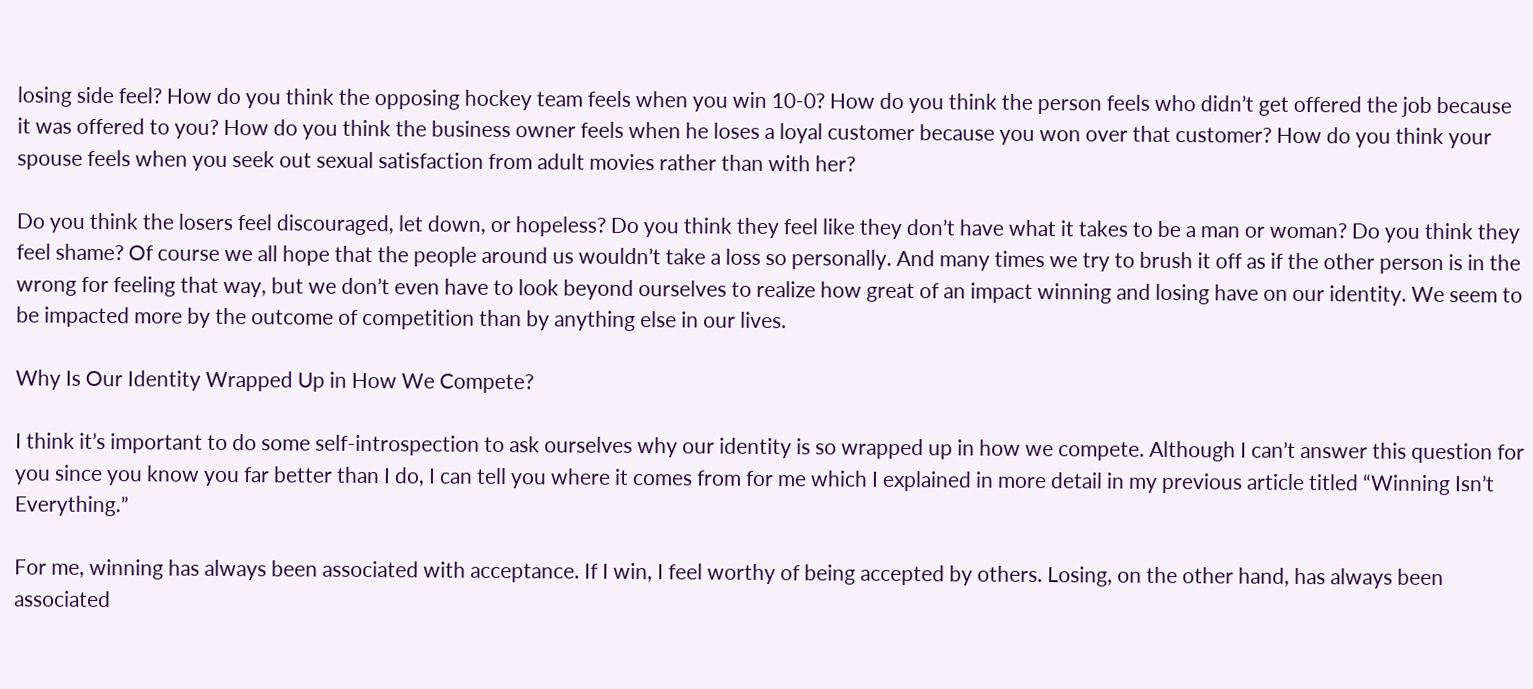losing side feel? How do you think the opposing hockey team feels when you win 10-0? How do you think the person feels who didn’t get offered the job because it was offered to you? How do you think the business owner feels when he loses a loyal customer because you won over that customer? How do you think your spouse feels when you seek out sexual satisfaction from adult movies rather than with her?

Do you think the losers feel discouraged, let down, or hopeless? Do you think they feel like they don’t have what it takes to be a man or woman? Do you think they feel shame? Of course we all hope that the people around us wouldn’t take a loss so personally. And many times we try to brush it off as if the other person is in the wrong for feeling that way, but we don’t even have to look beyond ourselves to realize how great of an impact winning and losing have on our identity. We seem to be impacted more by the outcome of competition than by anything else in our lives.

Why Is Our Identity Wrapped Up in How We Compete?

I think it’s important to do some self-introspection to ask ourselves why our identity is so wrapped up in how we compete. Although I can’t answer this question for you since you know you far better than I do, I can tell you where it comes from for me which I explained in more detail in my previous article titled “Winning Isn’t Everything.”

For me, winning has always been associated with acceptance. If I win, I feel worthy of being accepted by others. Losing, on the other hand, has always been associated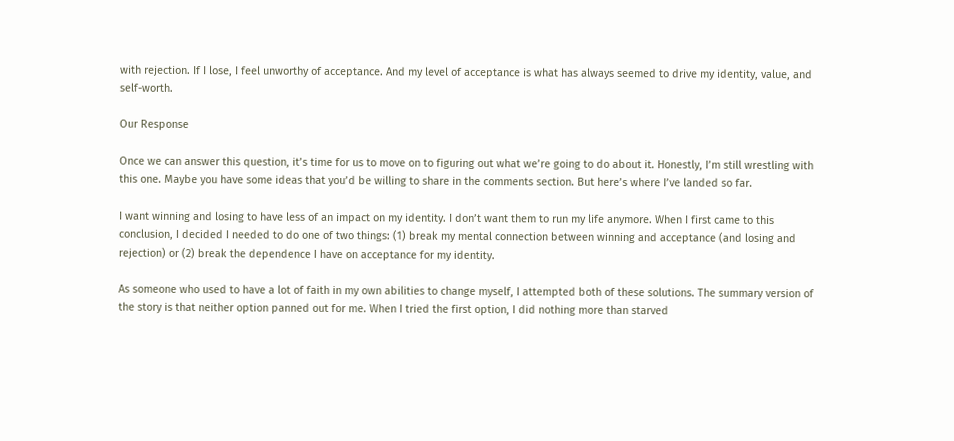with rejection. If I lose, I feel unworthy of acceptance. And my level of acceptance is what has always seemed to drive my identity, value, and self-worth.

Our Response

Once we can answer this question, it’s time for us to move on to figuring out what we’re going to do about it. Honestly, I’m still wrestling with this one. Maybe you have some ideas that you’d be willing to share in the comments section. But here’s where I’ve landed so far.

I want winning and losing to have less of an impact on my identity. I don’t want them to run my life anymore. When I first came to this conclusion, I decided I needed to do one of two things: (1) break my mental connection between winning and acceptance (and losing and rejection) or (2) break the dependence I have on acceptance for my identity.

As someone who used to have a lot of faith in my own abilities to change myself, I attempted both of these solutions. The summary version of the story is that neither option panned out for me. When I tried the first option, I did nothing more than starved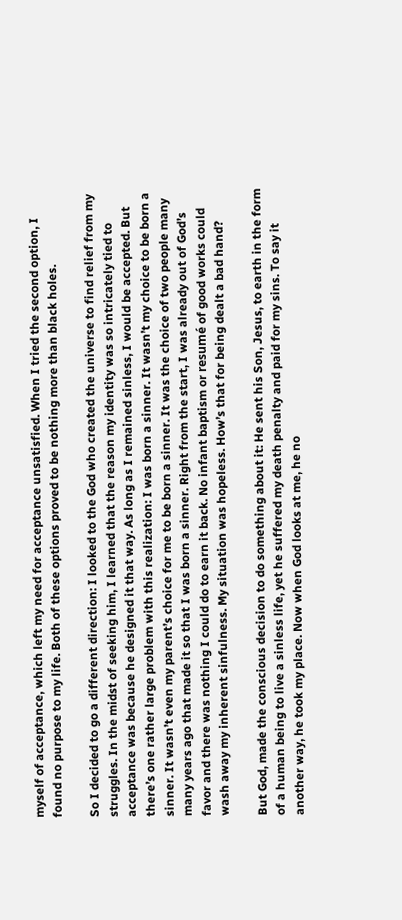myself of acceptance, which left my need for acceptance unsatisfied. When I tried the second option, I found no purpose to my life. Both of these options proved to be nothing more than black holes.

So I decided to go a different direction: I looked to the God who created the universe to find relief from my struggles. In the midst of seeking him, I learned that the reason my identity was so intricately tied to acceptance was because he designed it that way. As long as I remained sinless, I would be accepted. But there’s one rather large problem with this realization: I was born a sinner. It wasn’t my choice to be born a sinner. It wasn’t even my parent’s choice for me to be born a sinner. It was the choice of two people many many years ago that made it so that I was born a sinner. Right from the start, I was already out of God’s favor and there was nothing I could do to earn it back. No infant baptism or resumé of good works could wash away my inherent sinfulness. My situation was hopeless. How’s that for being dealt a bad hand?

But God, made the conscious decision to do something about it: He sent his Son, Jesus, to earth in the form of a human being to live a sinless life, yet he suffered my death penalty and paid for my sins. To say it another way, he took my place. Now when God looks at me, he no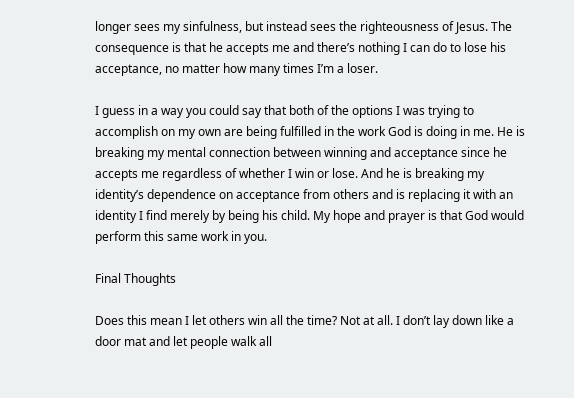longer sees my sinfulness, but instead sees the righteousness of Jesus. The consequence is that he accepts me and there’s nothing I can do to lose his acceptance, no matter how many times I’m a loser.

I guess in a way you could say that both of the options I was trying to accomplish on my own are being fulfilled in the work God is doing in me. He is breaking my mental connection between winning and acceptance since he accepts me regardless of whether I win or lose. And he is breaking my identity’s dependence on acceptance from others and is replacing it with an identity I find merely by being his child. My hope and prayer is that God would perform this same work in you.

Final Thoughts

Does this mean I let others win all the time? Not at all. I don’t lay down like a door mat and let people walk all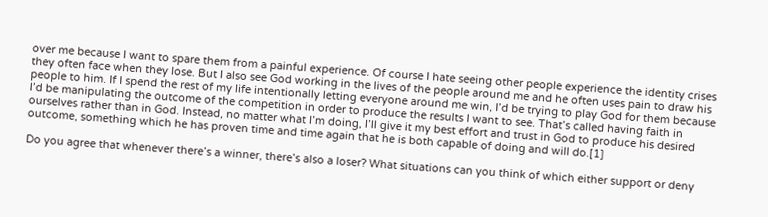over me because I want to spare them from a painful experience. Of course I hate seeing other people experience the identity crises they often face when they lose. But I also see God working in the lives of the people around me and he often uses pain to draw his people to him. If I spend the rest of my life intentionally letting everyone around me win, I’d be trying to play God for them because I’d be manipulating the outcome of the competition in order to produce the results I want to see. That’s called having faith in ourselves rather than in God. Instead, no matter what I’m doing, I’ll give it my best effort and trust in God to produce his desired outcome, something which he has proven time and time again that he is both capable of doing and will do.[1]

Do you agree that whenever there’s a winner, there’s also a loser? What situations can you think of which either support or deny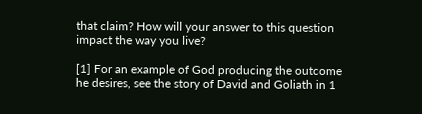that claim? How will your answer to this question impact the way you live?

[1] For an example of God producing the outcome he desires, see the story of David and Goliath in 1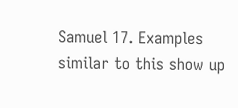Samuel 17. Examples similar to this show up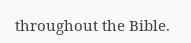throughout the Bible.